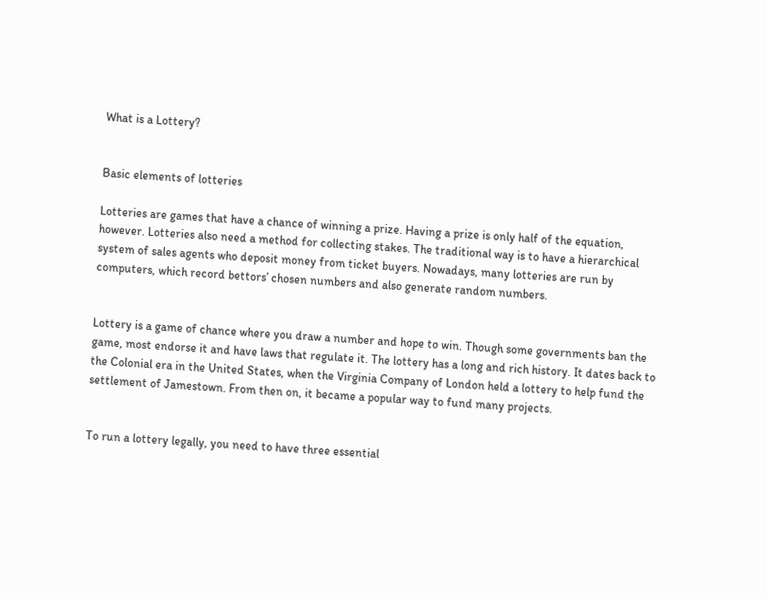What is a Lottery?


Basic elements of lotteries

Lotteries are games that have a chance of winning a prize. Having a prize is only half of the equation, however. Lotteries also need a method for collecting stakes. The traditional way is to have a hierarchical system of sales agents who deposit money from ticket buyers. Nowadays, many lotteries are run by computers, which record bettors’ chosen numbers and also generate random numbers.


Lottery is a game of chance where you draw a number and hope to win. Though some governments ban the game, most endorse it and have laws that regulate it. The lottery has a long and rich history. It dates back to the Colonial era in the United States, when the Virginia Company of London held a lottery to help fund the settlement of Jamestown. From then on, it became a popular way to fund many projects.


To run a lottery legally, you need to have three essential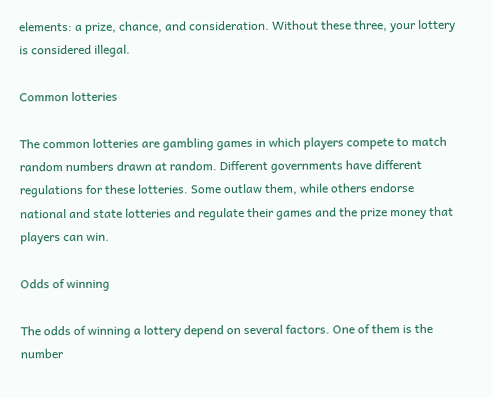elements: a prize, chance, and consideration. Without these three, your lottery is considered illegal.

Common lotteries

The common lotteries are gambling games in which players compete to match random numbers drawn at random. Different governments have different regulations for these lotteries. Some outlaw them, while others endorse national and state lotteries and regulate their games and the prize money that players can win.

Odds of winning

The odds of winning a lottery depend on several factors. One of them is the number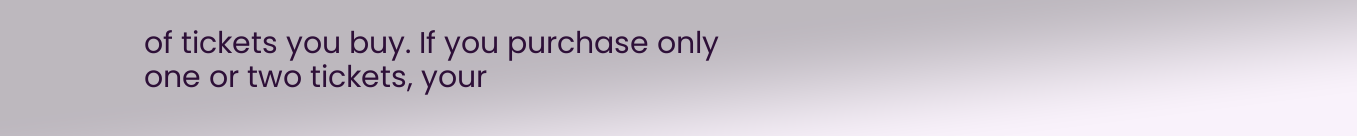of tickets you buy. If you purchase only one or two tickets, your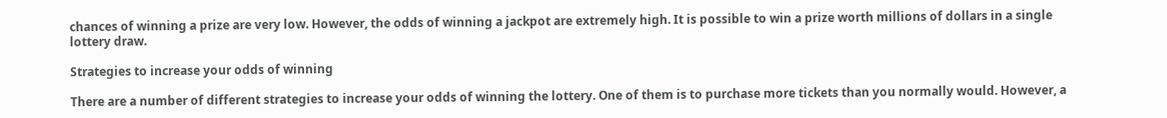chances of winning a prize are very low. However, the odds of winning a jackpot are extremely high. It is possible to win a prize worth millions of dollars in a single lottery draw.

Strategies to increase your odds of winning

There are a number of different strategies to increase your odds of winning the lottery. One of them is to purchase more tickets than you normally would. However, a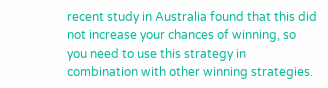recent study in Australia found that this did not increase your chances of winning, so you need to use this strategy in combination with other winning strategies.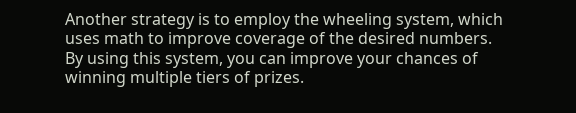Another strategy is to employ the wheeling system, which uses math to improve coverage of the desired numbers. By using this system, you can improve your chances of winning multiple tiers of prizes.